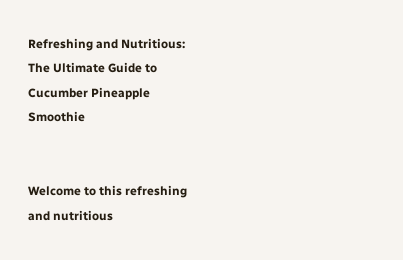Refreshing and Nutritious: The Ultimate Guide to Cucumber Pineapple Smoothie


Welcome to this refreshing and nutritious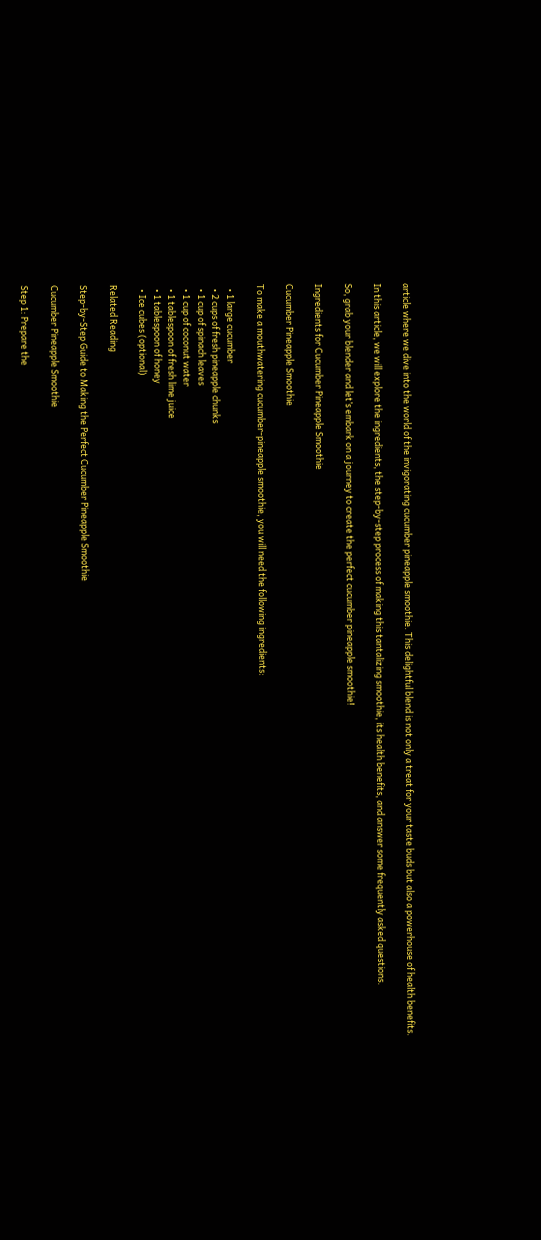article where we dive into the world of the invigorating cucumber pineapple smoothie. This delightful blend is not only a treat for your taste buds but also a powerhouse of health benefits.

In this article, we will explore the ingredients, the step-by-step process of making this tantalizing smoothie, its health benefits, and answer some frequently asked questions.

So, grab your blender and let’s embark on a journey to create the perfect cucumber pineapple smoothie!

Ingredients for Cucumber Pineapple Smoothie

Cucumber Pineapple Smoothie

To make a mouthwatering cucumber-pineapple smoothie, you will need the following ingredients:

  • 1 large cucumber
  • 2 cups of fresh pineapple chunks
  • 1 cup of spinach leaves
  • 1 cup of coconut water
  • 1 tablespoon of fresh lime juice
  • 1 tablespoon of honey
  • Ice cubes (optional)

Related Reading

Step-by-Step Guide to Making the Perfect Cucumber Pineapple Smoothie

Cucumber Pineapple Smoothie

Step 1: Prepare the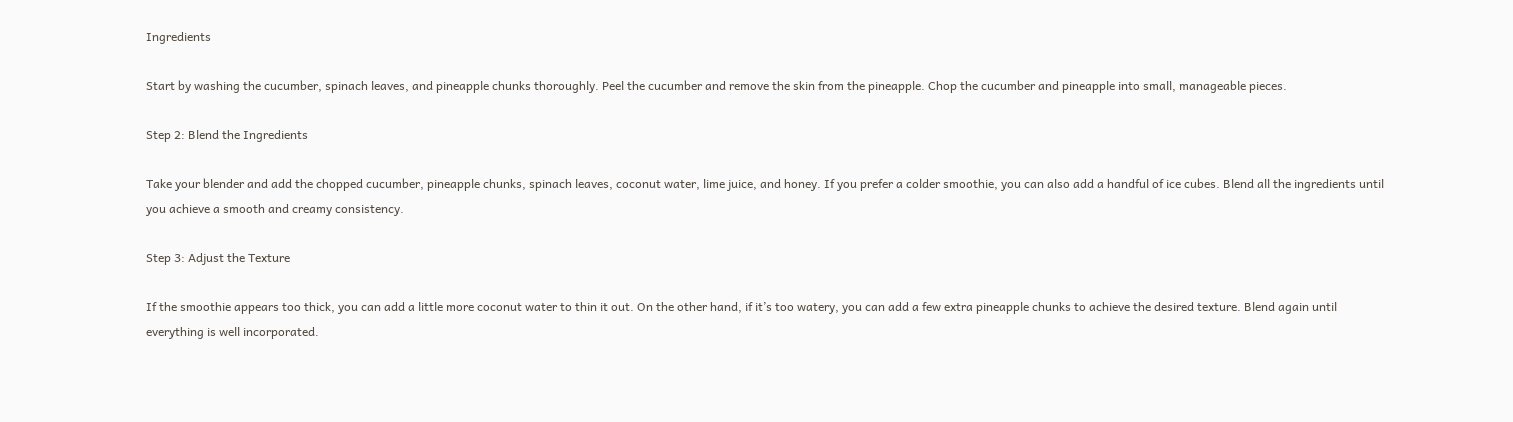Ingredients

Start by washing the cucumber, spinach leaves, and pineapple chunks thoroughly. Peel the cucumber and remove the skin from the pineapple. Chop the cucumber and pineapple into small, manageable pieces.

Step 2: Blend the Ingredients

Take your blender and add the chopped cucumber, pineapple chunks, spinach leaves, coconut water, lime juice, and honey. If you prefer a colder smoothie, you can also add a handful of ice cubes. Blend all the ingredients until you achieve a smooth and creamy consistency.

Step 3: Adjust the Texture

If the smoothie appears too thick, you can add a little more coconut water to thin it out. On the other hand, if it’s too watery, you can add a few extra pineapple chunks to achieve the desired texture. Blend again until everything is well incorporated.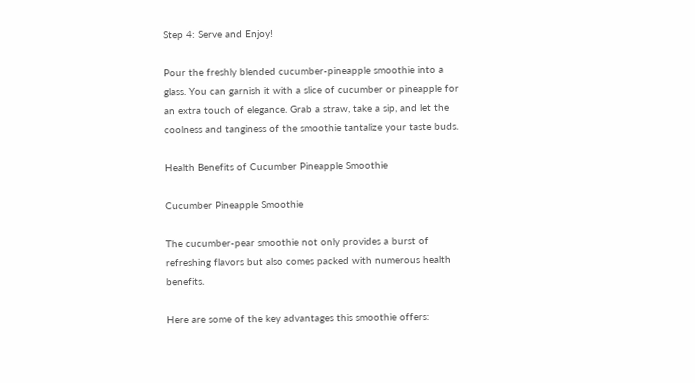Step 4: Serve and Enjoy!

Pour the freshly blended cucumber-pineapple smoothie into a glass. You can garnish it with a slice of cucumber or pineapple for an extra touch of elegance. Grab a straw, take a sip, and let the coolness and tanginess of the smoothie tantalize your taste buds.

Health Benefits of Cucumber Pineapple Smoothie

Cucumber Pineapple Smoothie

The cucumber-pear smoothie not only provides a burst of refreshing flavors but also comes packed with numerous health benefits.

Here are some of the key advantages this smoothie offers: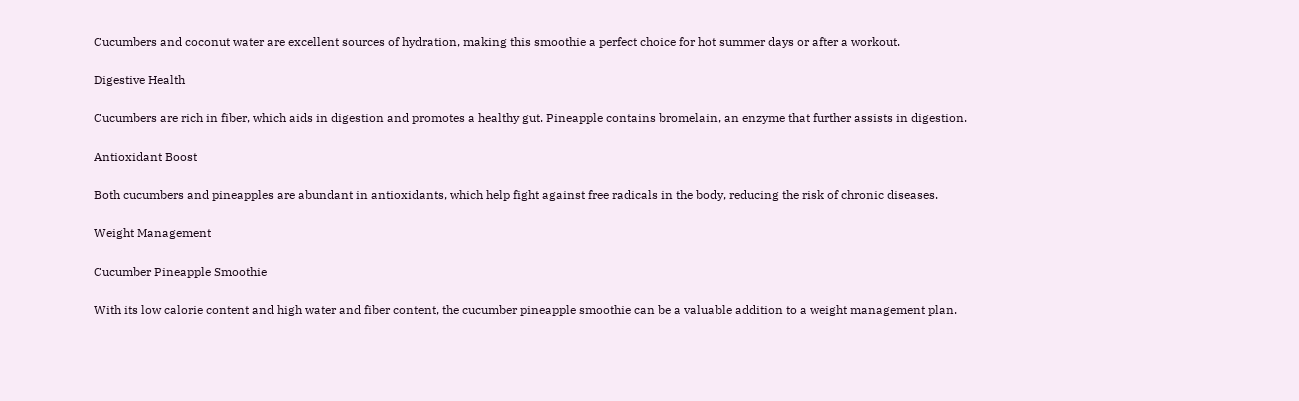Cucumbers and coconut water are excellent sources of hydration, making this smoothie a perfect choice for hot summer days or after a workout.

Digestive Health

Cucumbers are rich in fiber, which aids in digestion and promotes a healthy gut. Pineapple contains bromelain, an enzyme that further assists in digestion.

Antioxidant Boost

Both cucumbers and pineapples are abundant in antioxidants, which help fight against free radicals in the body, reducing the risk of chronic diseases.

Weight Management

Cucumber Pineapple Smoothie

With its low calorie content and high water and fiber content, the cucumber pineapple smoothie can be a valuable addition to a weight management plan.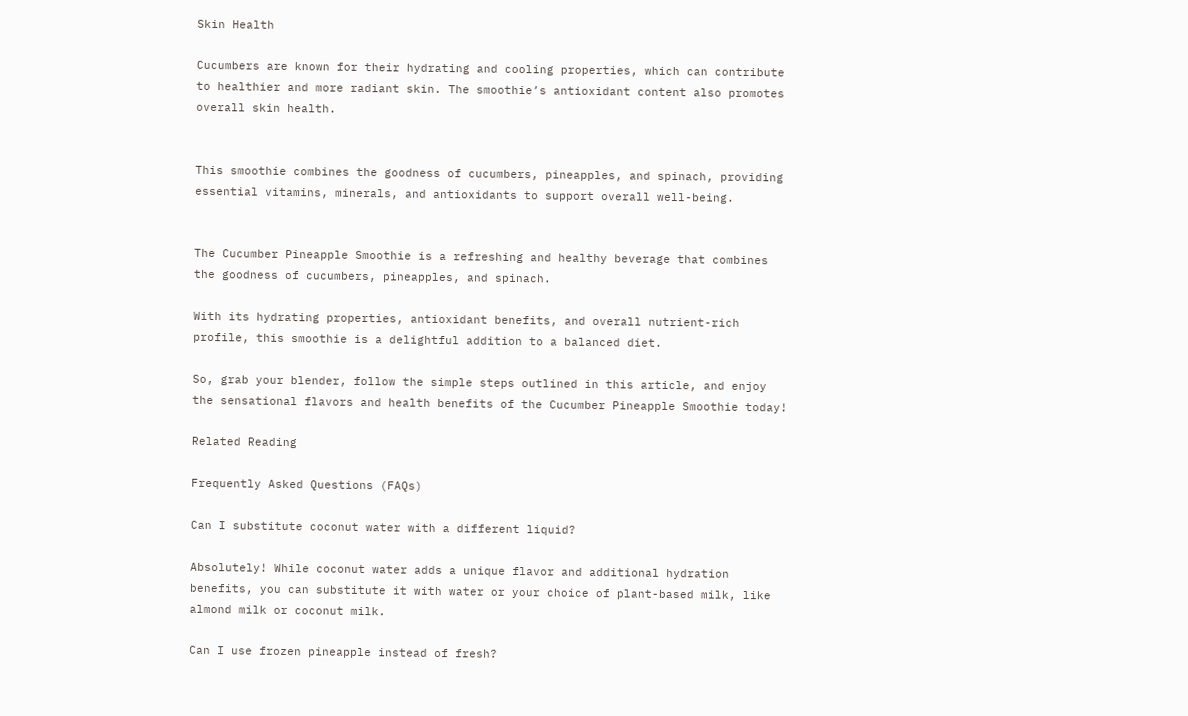Skin Health

Cucumbers are known for their hydrating and cooling properties, which can contribute to healthier and more radiant skin. The smoothie’s antioxidant content also promotes overall skin health.


This smoothie combines the goodness of cucumbers, pineapples, and spinach, providing essential vitamins, minerals, and antioxidants to support overall well-being.


The Cucumber Pineapple Smoothie is a refreshing and healthy beverage that combines the goodness of cucumbers, pineapples, and spinach.

With its hydrating properties, antioxidant benefits, and overall nutrient-rich profile, this smoothie is a delightful addition to a balanced diet.

So, grab your blender, follow the simple steps outlined in this article, and enjoy the sensational flavors and health benefits of the Cucumber Pineapple Smoothie today!

Related Reading

Frequently Asked Questions (FAQs)

Can I substitute coconut water with a different liquid?

Absolutely! While coconut water adds a unique flavor and additional hydration benefits, you can substitute it with water or your choice of plant-based milk, like almond milk or coconut milk.

Can I use frozen pineapple instead of fresh?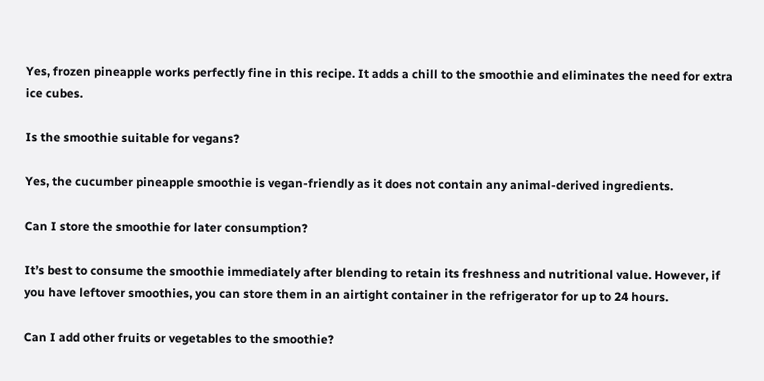Yes, frozen pineapple works perfectly fine in this recipe. It adds a chill to the smoothie and eliminates the need for extra ice cubes.

Is the smoothie suitable for vegans?

Yes, the cucumber pineapple smoothie is vegan-friendly as it does not contain any animal-derived ingredients.

Can I store the smoothie for later consumption?

It’s best to consume the smoothie immediately after blending to retain its freshness and nutritional value. However, if you have leftover smoothies, you can store them in an airtight container in the refrigerator for up to 24 hours.

Can I add other fruits or vegetables to the smoothie?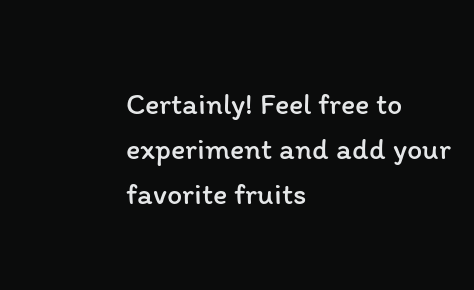Certainly! Feel free to experiment and add your favorite fruits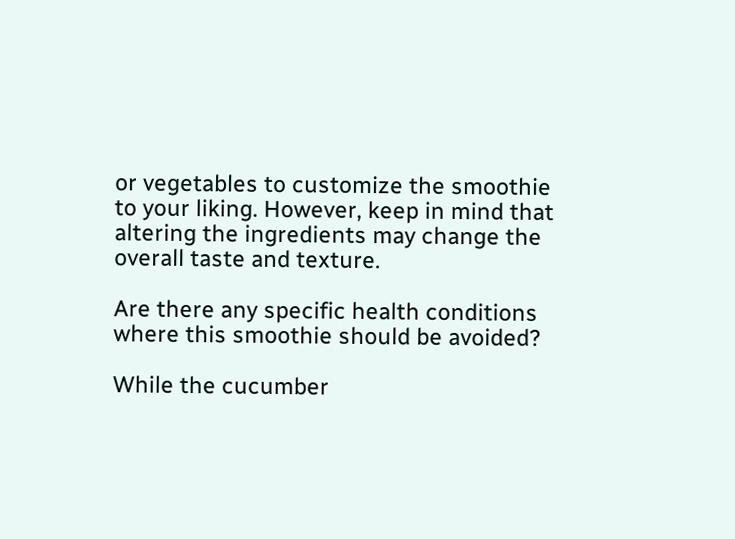or vegetables to customize the smoothie to your liking. However, keep in mind that altering the ingredients may change the overall taste and texture.

Are there any specific health conditions where this smoothie should be avoided?

While the cucumber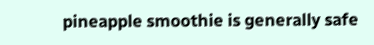pineapple smoothie is generally safe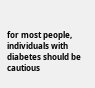for most people, individuals with diabetes should be cautious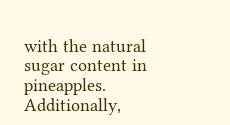with the natural sugar content in pineapples. Additionally,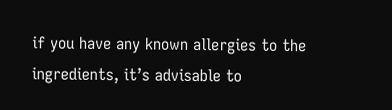if you have any known allergies to the ingredients, it’s advisable to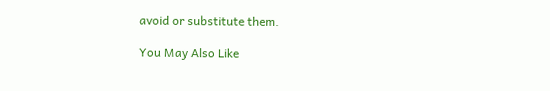avoid or substitute them.

You May Also Like